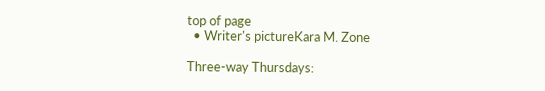top of page
  • Writer's pictureKara M. Zone

Three-way Thursdays: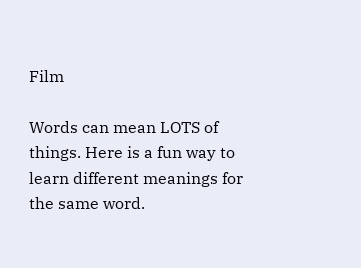Film

Words can mean LOTS of things. Here is a fun way to learn different meanings for the same word.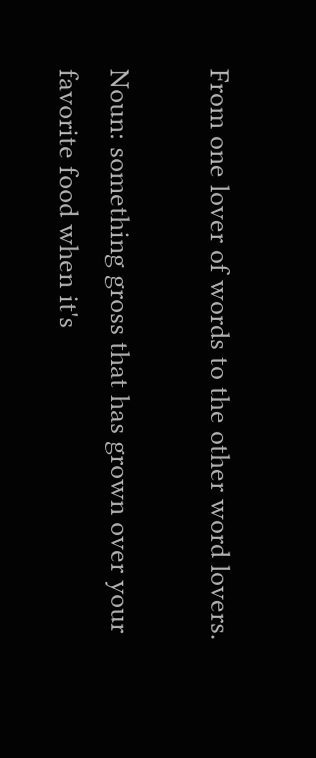From one lover of words to the other word lovers.

Noun: something gross that has grown over your favorite food when it's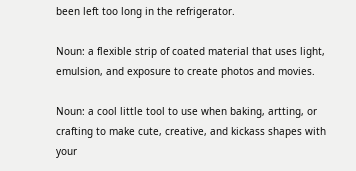been left too long in the refrigerator.

Noun: a flexible strip of coated material that uses light, emulsion, and exposure to create photos and movies.

Noun: a cool little tool to use when baking, artting, or crafting to make cute, creative, and kickass shapes with your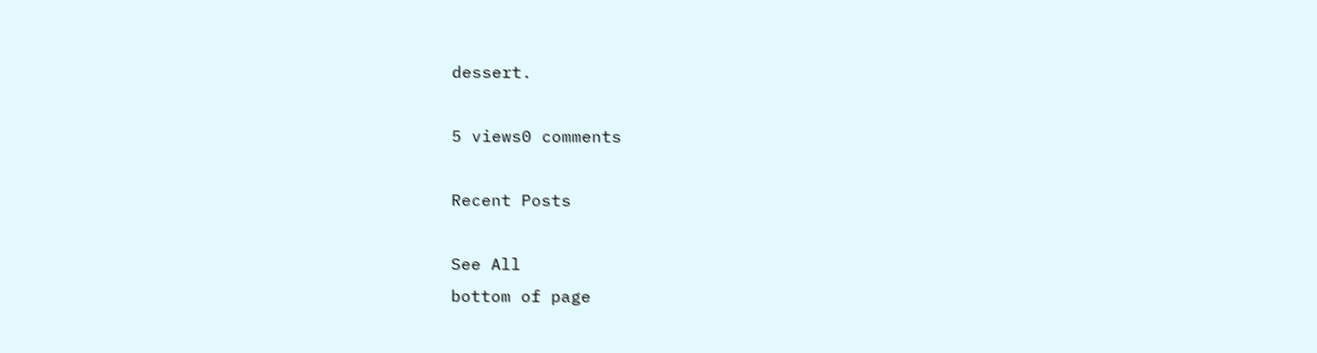dessert.

5 views0 comments

Recent Posts

See All
bottom of page